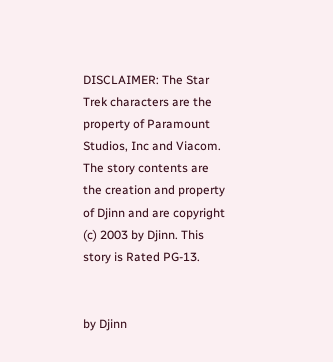DISCLAIMER: The Star Trek characters are the property of Paramount Studios, Inc and Viacom. The story contents are the creation and property of Djinn and are copyright (c) 2003 by Djinn. This story is Rated PG-13.


by Djinn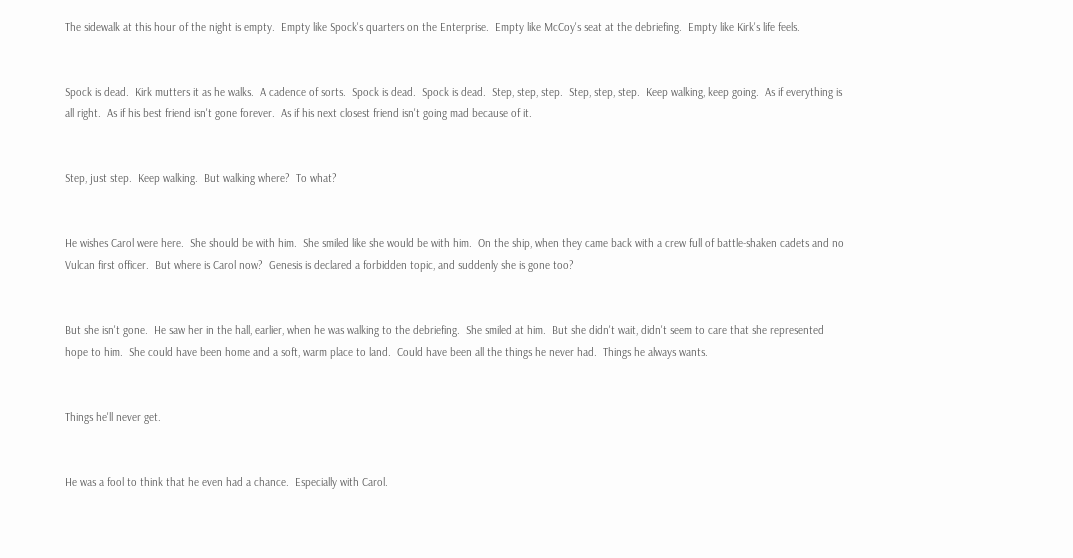The sidewalk at this hour of the night is empty.  Empty like Spock's quarters on the Enterprise.  Empty like McCoy's seat at the debriefing.  Empty like Kirk's life feels.


Spock is dead.  Kirk mutters it as he walks.  A cadence of sorts.  Spock is dead.  Spock is dead.  Step, step, step.  Step, step, step.  Keep walking, keep going.  As if everything is all right.  As if his best friend isn't gone forever.  As if his next closest friend isn't going mad because of it.


Step, just step.  Keep walking.  But walking where?  To what?


He wishes Carol were here.  She should be with him.  She smiled like she would be with him.  On the ship, when they came back with a crew full of battle-shaken cadets and no Vulcan first officer.  But where is Carol now?  Genesis is declared a forbidden topic, and suddenly she is gone too?


But she isn't gone.  He saw her in the hall, earlier, when he was walking to the debriefing.  She smiled at him.  But she didn't wait, didn't seem to care that she represented hope to him.  She could have been home and a soft, warm place to land.  Could have been all the things he never had.  Things he always wants.


Things he'll never get.


He was a fool to think that he even had a chance.  Especially with Carol.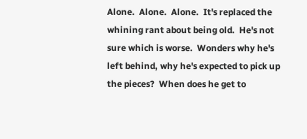Alone.  Alone.  Alone.  It's replaced the whining rant about being old.  He's not sure which is worse.  Wonders why he's left behind, why he's expected to pick up the pieces?  When does he get to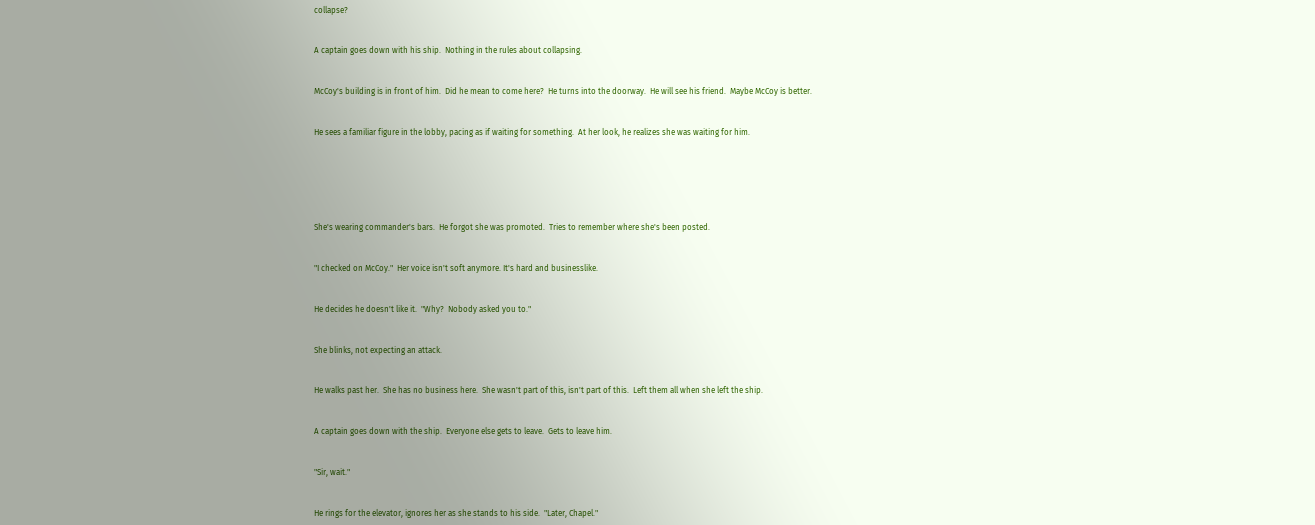collapse?


A captain goes down with his ship.  Nothing in the rules about collapsing.


McCoy's building is in front of him.  Did he mean to come here?  He turns into the doorway.  He will see his friend.  Maybe McCoy is better.


He sees a familiar figure in the lobby, pacing as if waiting for something.  At her look, he realizes she was waiting for him.






She's wearing commander's bars.  He forgot she was promoted.  Tries to remember where she's been posted.


"I checked on McCoy."  Her voice isn't soft anymore. It's hard and businesslike.


He decides he doesn't like it.  "Why?  Nobody asked you to."


She blinks, not expecting an attack.


He walks past her.  She has no business here.  She wasn't part of this, isn't part of this.  Left them all when she left the ship.


A captain goes down with the ship.  Everyone else gets to leave.  Gets to leave him.


"Sir, wait."


He rings for the elevator, ignores her as she stands to his side.  "Later, Chapel."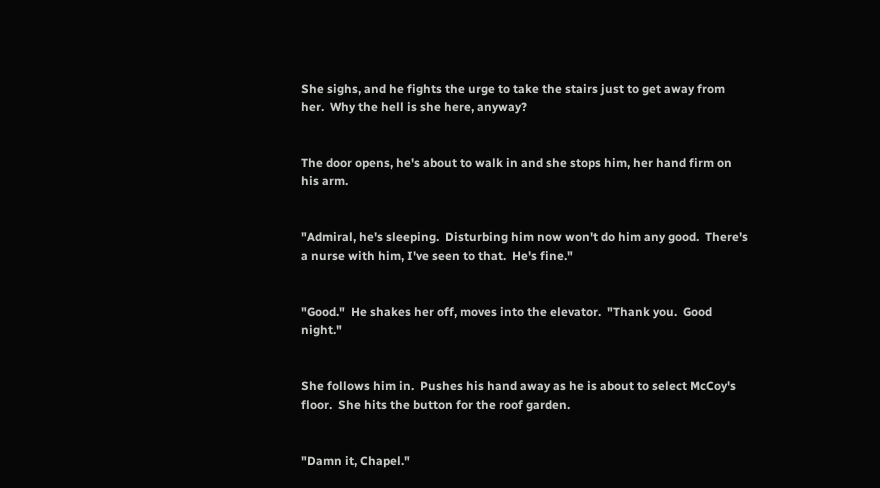She sighs, and he fights the urge to take the stairs just to get away from her.  Why the hell is she here, anyway?


The door opens, he's about to walk in and she stops him, her hand firm on his arm.


"Admiral, he's sleeping.  Disturbing him now won't do him any good.  There's a nurse with him, I've seen to that.  He's fine."


"Good."  He shakes her off, moves into the elevator.  "Thank you.  Good night."


She follows him in.  Pushes his hand away as he is about to select McCoy's floor.  She hits the button for the roof garden.


"Damn it, Chapel."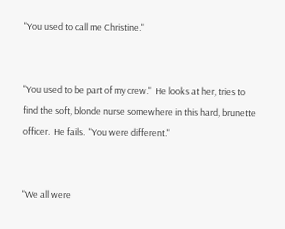"You used to call me Christine."


"You used to be part of my crew."  He looks at her, tries to find the soft, blonde nurse somewhere in this hard, brunette officer.  He fails.  "You were different."


"We all were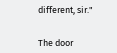different, sir."


The door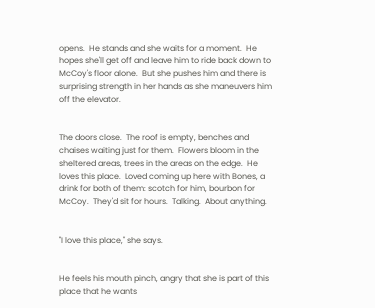opens.  He stands and she waits for a moment.  He hopes she'll get off and leave him to ride back down to McCoy's floor alone.  But she pushes him and there is surprising strength in her hands as she maneuvers him off the elevator.


The doors close.  The roof is empty, benches and chaises waiting just for them.  Flowers bloom in the sheltered areas, trees in the areas on the edge.  He loves this place.  Loved coming up here with Bones, a drink for both of them: scotch for him, bourbon for McCoy.  They'd sit for hours.  Talking.  About anything.


"I love this place," she says.


He feels his mouth pinch, angry that she is part of this place that he wants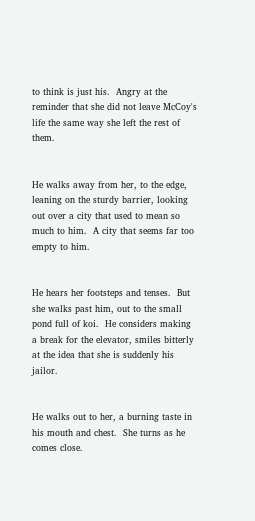to think is just his.  Angry at the reminder that she did not leave McCoy's life the same way she left the rest of them.


He walks away from her, to the edge, leaning on the sturdy barrier, looking out over a city that used to mean so much to him.  A city that seems far too empty to him.


He hears her footsteps and tenses.  But she walks past him, out to the small pond full of koi.  He considers making a break for the elevator, smiles bitterly at the idea that she is suddenly his jailor.


He walks out to her, a burning taste in his mouth and chest.  She turns as he comes close.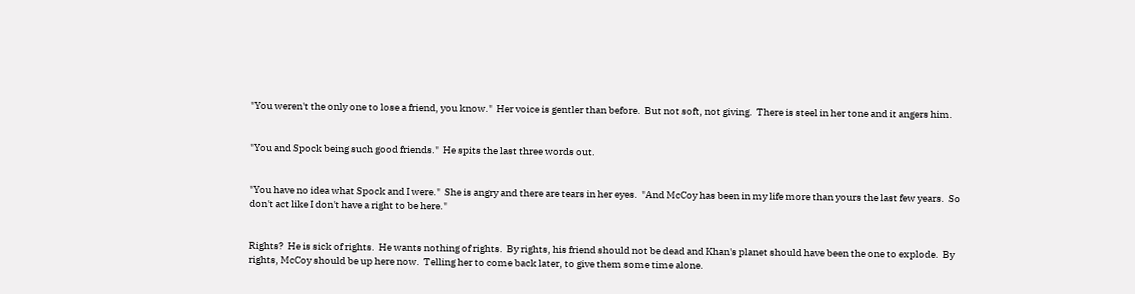"You weren't the only one to lose a friend, you know."  Her voice is gentler than before.  But not soft, not giving.  There is steel in her tone and it angers him.


"You and Spock being such good friends."  He spits the last three words out.


"You have no idea what Spock and I were."  She is angry and there are tears in her eyes.  "And McCoy has been in my life more than yours the last few years.  So don't act like I don't have a right to be here."


Rights?  He is sick of rights.  He wants nothing of rights.  By rights, his friend should not be dead and Khan's planet should have been the one to explode.  By rights, McCoy should be up here now.  Telling her to come back later, to give them some time alone.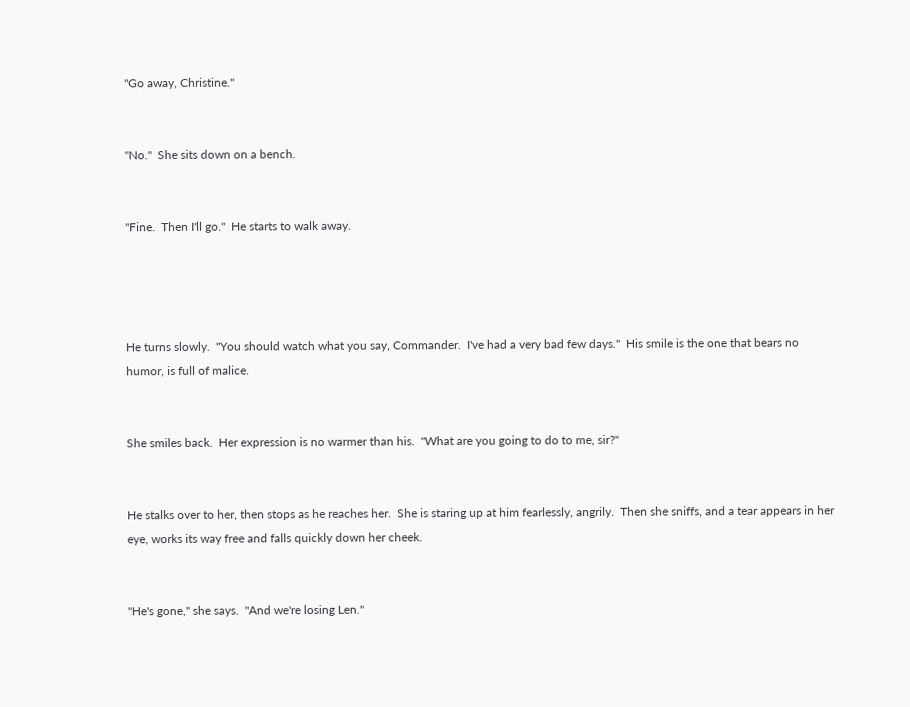"Go away, Christine."


"No."  She sits down on a bench.


"Fine.  Then I'll go."  He starts to walk away.




He turns slowly.  "You should watch what you say, Commander.  I've had a very bad few days."  His smile is the one that bears no humor, is full of malice.


She smiles back.  Her expression is no warmer than his.  "What are you going to do to me, sir?"


He stalks over to her, then stops as he reaches her.  She is staring up at him fearlessly, angrily.  Then she sniffs, and a tear appears in her eye, works its way free and falls quickly down her cheek.


"He's gone," she says.  "And we're losing Len."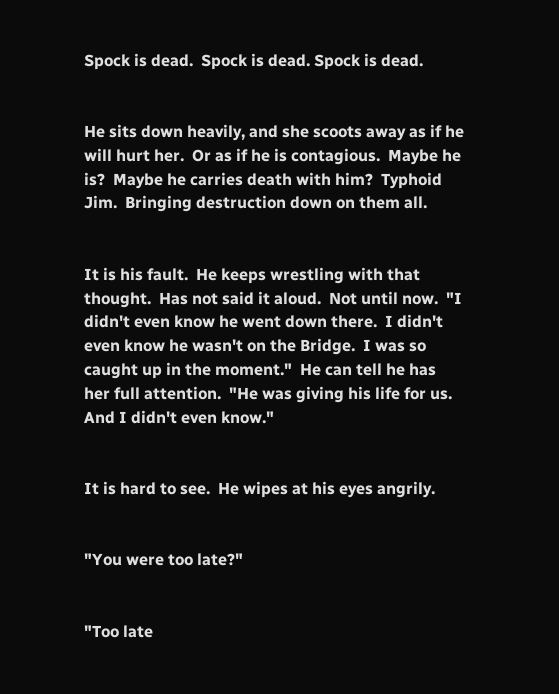Spock is dead.  Spock is dead. Spock is dead.


He sits down heavily, and she scoots away as if he will hurt her.  Or as if he is contagious.  Maybe he is?  Maybe he carries death with him?  Typhoid Jim.  Bringing destruction down on them all.


It is his fault.  He keeps wrestling with that thought.  Has not said it aloud.  Not until now.  "I didn't even know he went down there.  I didn't even know he wasn't on the Bridge.  I was so caught up in the moment."  He can tell he has her full attention.  "He was giving his life for us.  And I didn't even know."


It is hard to see.  He wipes at his eyes angrily.


"You were too late?"


"Too late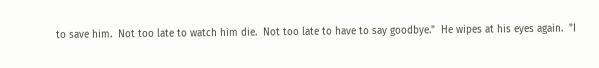to save him.  Not too late to watch him die.  Not too late to have to say goodbye."  He wipes at his eyes again.  "I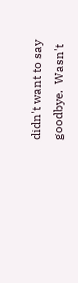didn't want to say goodbye.  Wasn't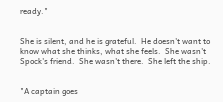ready."


She is silent, and he is grateful.  He doesn't want to know what she thinks, what she feels.  She wasn't Spock's friend.  She wasn't there.  She left the ship.


"A captain goes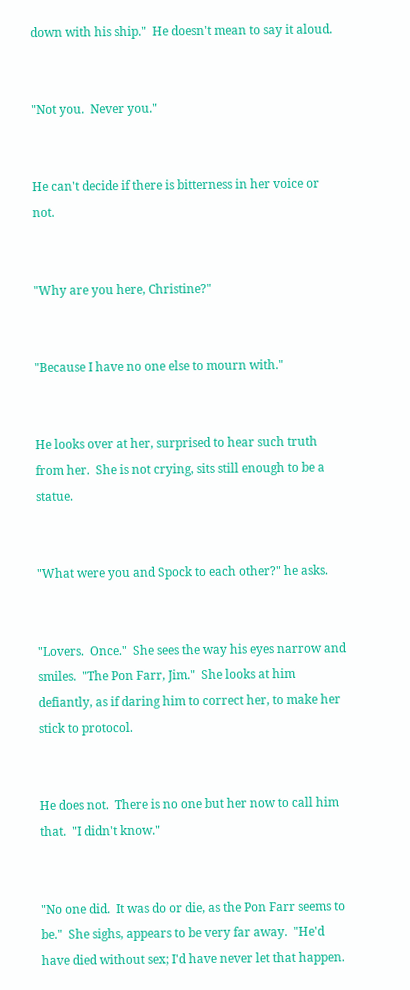down with his ship."  He doesn't mean to say it aloud.


"Not you.  Never you."


He can't decide if there is bitterness in her voice or not.


"Why are you here, Christine?"


"Because I have no one else to mourn with."


He looks over at her, surprised to hear such truth from her.  She is not crying, sits still enough to be a statue.


"What were you and Spock to each other?" he asks.


"Lovers.  Once."  She sees the way his eyes narrow and smiles.  "The Pon Farr, Jim."  She looks at him defiantly, as if daring him to correct her, to make her stick to protocol.


He does not.  There is no one but her now to call him that.  "I didn't know."


"No one did.  It was do or die, as the Pon Farr seems to be."  She sighs, appears to be very far away.  "He'd have died without sex; I'd have never let that happen.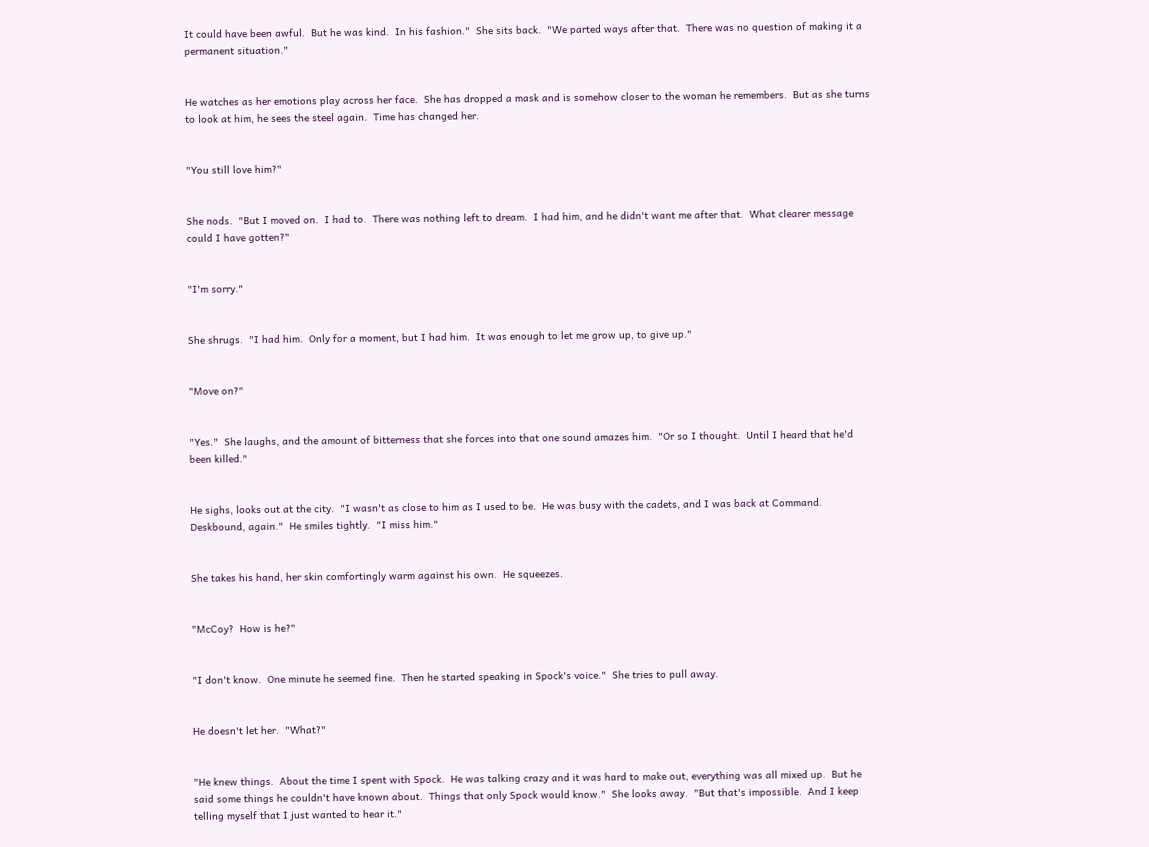It could have been awful.  But he was kind.  In his fashion."  She sits back.  "We parted ways after that.  There was no question of making it a permanent situation."


He watches as her emotions play across her face.  She has dropped a mask and is somehow closer to the woman he remembers.  But as she turns to look at him, he sees the steel again.  Time has changed her.


"You still love him?"


She nods.  "But I moved on.  I had to.  There was nothing left to dream.  I had him, and he didn't want me after that.  What clearer message could I have gotten?"


"I'm sorry."


She shrugs.  "I had him.  Only for a moment, but I had him.  It was enough to let me grow up, to give up."


"Move on?"


"Yes."  She laughs, and the amount of bitterness that she forces into that one sound amazes him.  "Or so I thought.  Until I heard that he'd been killed."


He sighs, looks out at the city.  "I wasn't as close to him as I used to be.  He was busy with the cadets, and I was back at Command.  Deskbound, again."  He smiles tightly.  "I miss him."


She takes his hand, her skin comfortingly warm against his own.  He squeezes.


"McCoy?  How is he?"


"I don't know.  One minute he seemed fine.  Then he started speaking in Spock's voice."  She tries to pull away.


He doesn't let her.  "What?"


"He knew things.  About the time I spent with Spock.  He was talking crazy and it was hard to make out, everything was all mixed up.  But he said some things he couldn't have known about.  Things that only Spock would know."  She looks away.  "But that's impossible.  And I keep telling myself that I just wanted to hear it."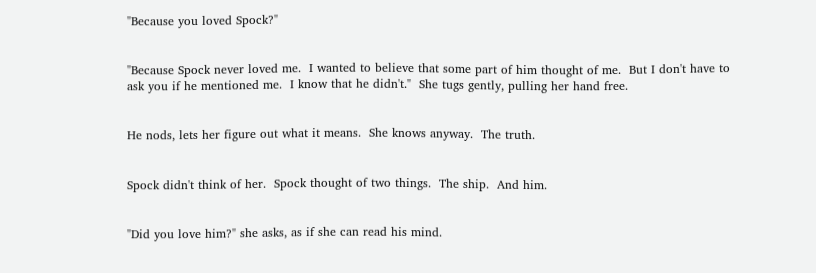"Because you loved Spock?"


"Because Spock never loved me.  I wanted to believe that some part of him thought of me.  But I don't have to ask you if he mentioned me.  I know that he didn't."  She tugs gently, pulling her hand free.


He nods, lets her figure out what it means.  She knows anyway.  The truth.


Spock didn't think of her.  Spock thought of two things.  The ship.  And him.


"Did you love him?" she asks, as if she can read his mind.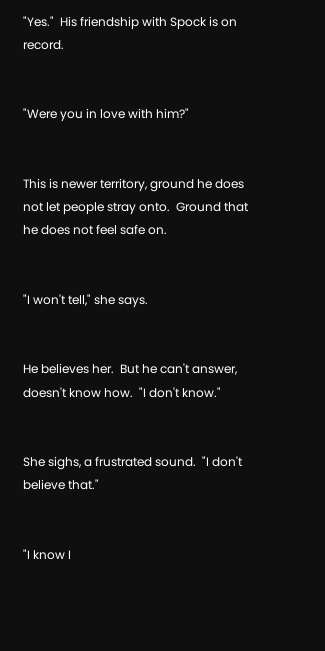"Yes."  His friendship with Spock is on record.


"Were you in love with him?"


This is newer territory, ground he does not let people stray onto.  Ground that he does not feel safe on.


"I won't tell," she says.


He believes her.  But he can't answer, doesn't know how.  "I don't know."


She sighs, a frustrated sound.  "I don't believe that."


"I know I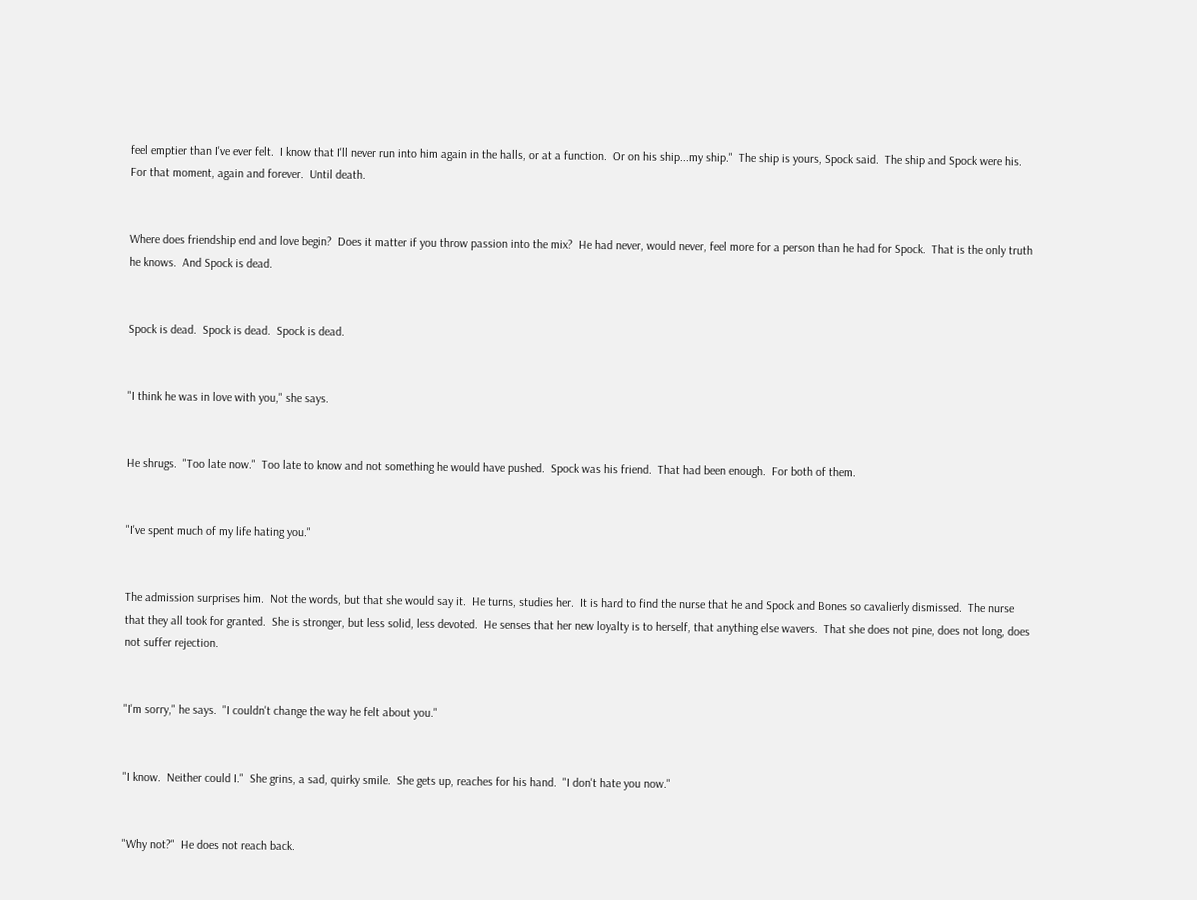feel emptier than I've ever felt.  I know that I'll never run into him again in the halls, or at a function.  Or on his ship...my ship."  The ship is yours, Spock said.  The ship and Spock were his.  For that moment, again and forever.  Until death.


Where does friendship end and love begin?  Does it matter if you throw passion into the mix?  He had never, would never, feel more for a person than he had for Spock.  That is the only truth he knows.  And Spock is dead.


Spock is dead.  Spock is dead.  Spock is dead.


"I think he was in love with you," she says.


He shrugs.  "Too late now."  Too late to know and not something he would have pushed.  Spock was his friend.  That had been enough.  For both of them.


"I've spent much of my life hating you."


The admission surprises him.  Not the words, but that she would say it.  He turns, studies her.  It is hard to find the nurse that he and Spock and Bones so cavalierly dismissed.  The nurse that they all took for granted.  She is stronger, but less solid, less devoted.  He senses that her new loyalty is to herself, that anything else wavers.  That she does not pine, does not long, does not suffer rejection.


"I'm sorry," he says.  "I couldn't change the way he felt about you."


"I know.  Neither could I."  She grins, a sad, quirky smile.  She gets up, reaches for his hand.  "I don't hate you now."


"Why not?"  He does not reach back.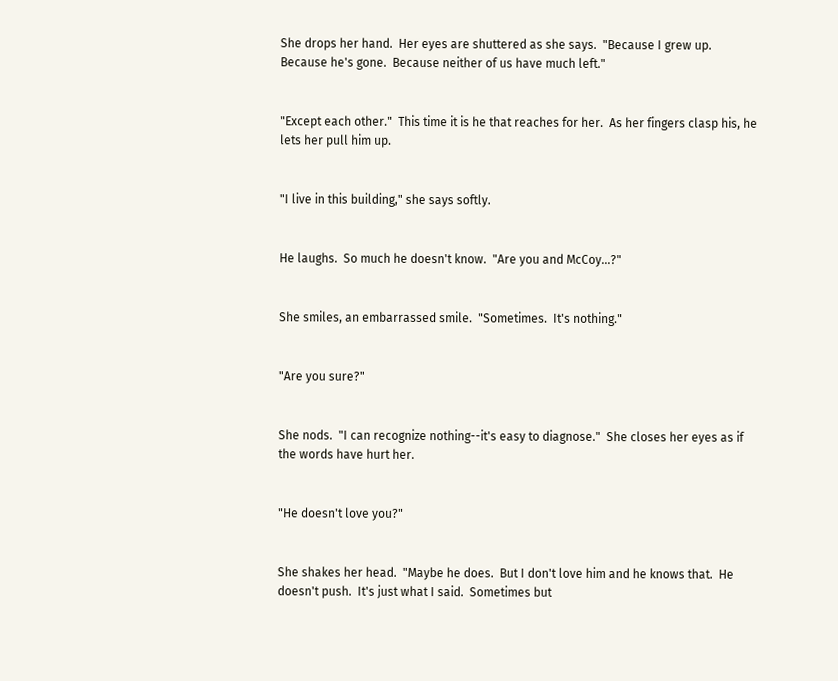She drops her hand.  Her eyes are shuttered as she says.  "Because I grew up.  Because he's gone.  Because neither of us have much left."


"Except each other."  This time it is he that reaches for her.  As her fingers clasp his, he lets her pull him up.


"I live in this building," she says softly.


He laughs.  So much he doesn't know.  "Are you and McCoy...?"


She smiles, an embarrassed smile.  "Sometimes.  It's nothing."


"Are you sure?"


She nods.  "I can recognize nothing--it's easy to diagnose."  She closes her eyes as if the words have hurt her.


"He doesn't love you?"


She shakes her head.  "Maybe he does.  But I don't love him and he knows that.  He doesn't push.  It's just what I said.  Sometimes but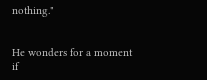nothing."


He wonders for a moment if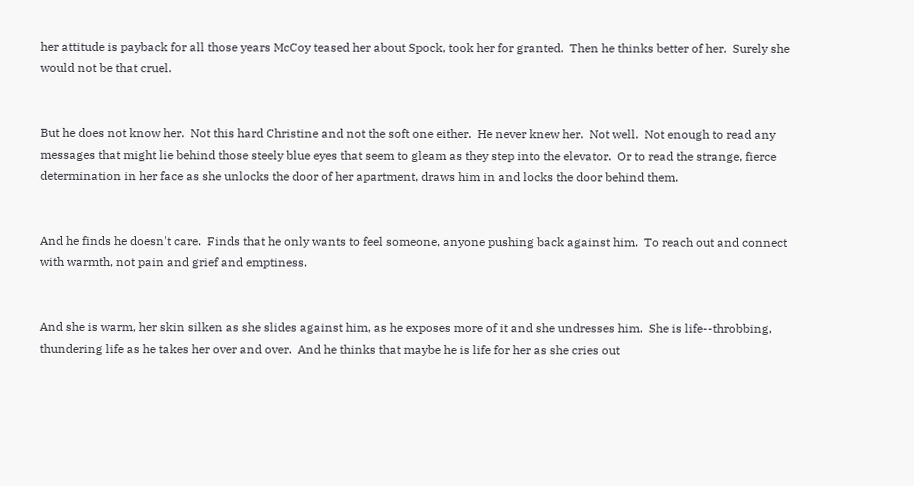her attitude is payback for all those years McCoy teased her about Spock, took her for granted.  Then he thinks better of her.  Surely she would not be that cruel.


But he does not know her.  Not this hard Christine and not the soft one either.  He never knew her.  Not well.  Not enough to read any messages that might lie behind those steely blue eyes that seem to gleam as they step into the elevator.  Or to read the strange, fierce determination in her face as she unlocks the door of her apartment, draws him in and locks the door behind them.


And he finds he doesn't care.  Finds that he only wants to feel someone, anyone pushing back against him.  To reach out and connect with warmth, not pain and grief and emptiness.


And she is warm, her skin silken as she slides against him, as he exposes more of it and she undresses him.  She is life--throbbing, thundering life as he takes her over and over.  And he thinks that maybe he is life for her as she cries out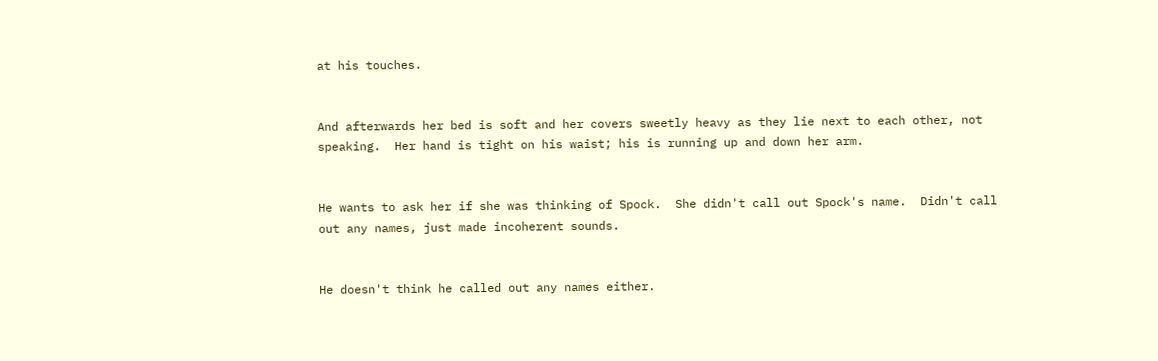at his touches.


And afterwards her bed is soft and her covers sweetly heavy as they lie next to each other, not speaking.  Her hand is tight on his waist; his is running up and down her arm.


He wants to ask her if she was thinking of Spock.  She didn't call out Spock's name.  Didn't call out any names, just made incoherent sounds.


He doesn't think he called out any names either.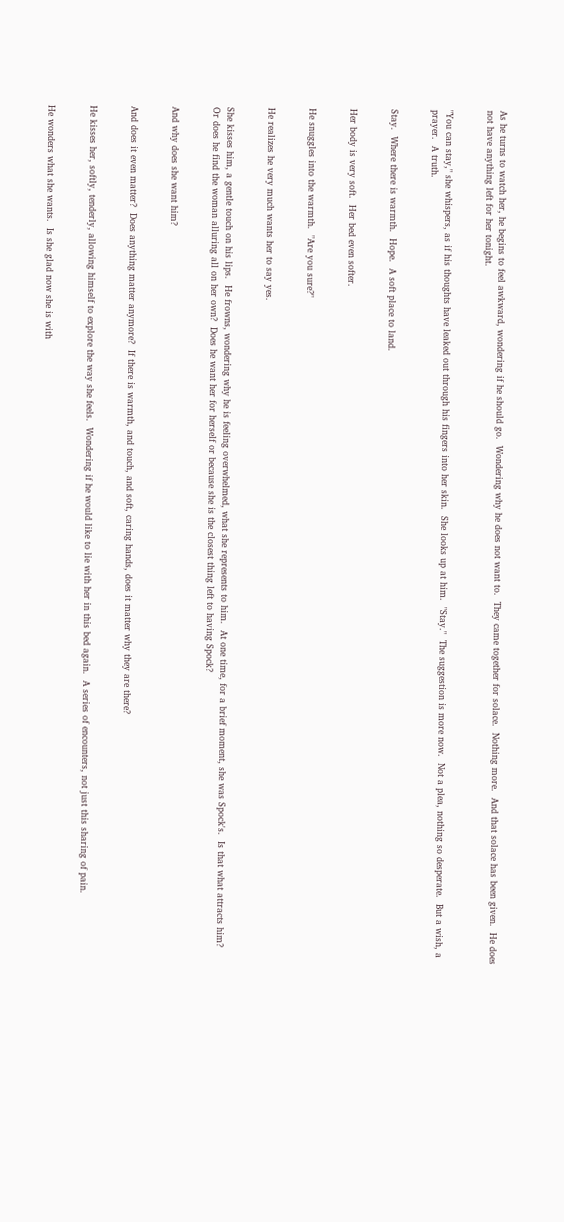As he turns to watch her, he begins to feel awkward, wondering if he should go.  Wondering why he does not want to.  They came together for solace.  Nothing more.  And that solace has been given.  He does not have anything left for her tonight.


"You can stay," she whispers, as if his thoughts have leaked out through his fingers into her skin.  She looks up at him.  "Stay."  The suggestion is more now.  Not a plea, nothing so desperate.  But a wish, a prayer.  A truth.


Stay.  Where there is warmth.  Hope.  A soft place to land.


Her body is very soft.  Her bed even softer.


He snuggles into the warmth.  "Are you sure?"


He realizes he very much wants her to say yes.


She kisses him, a gentle touch on his lips.  He frowns, wondering why he is feeling overwhelmed, what she represents to him.  At one time, for a brief moment, she was Spock's.  Is that what attracts him?  Or does he find the woman alluring all on her own?  Does he want her for herself or because she is the closest thing left to having Spock?


And why does she want him?


And does it even matter?  Does anything matter anymore?  If there is warmth, and touch, and soft, caring hands, does it matter why they are there?


He kisses her, softly, tenderly, allowing himself to explore the way she feels.  Wondering if he would like to lie with her in this bed again.  A series of encounters, not just this sharing of pain.


He wonders what she wants.  Is she glad now she is with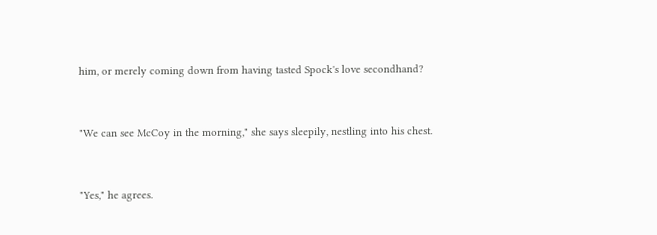him, or merely coming down from having tasted Spock's love secondhand?


"We can see McCoy in the morning," she says sleepily, nestling into his chest.


"Yes," he agrees.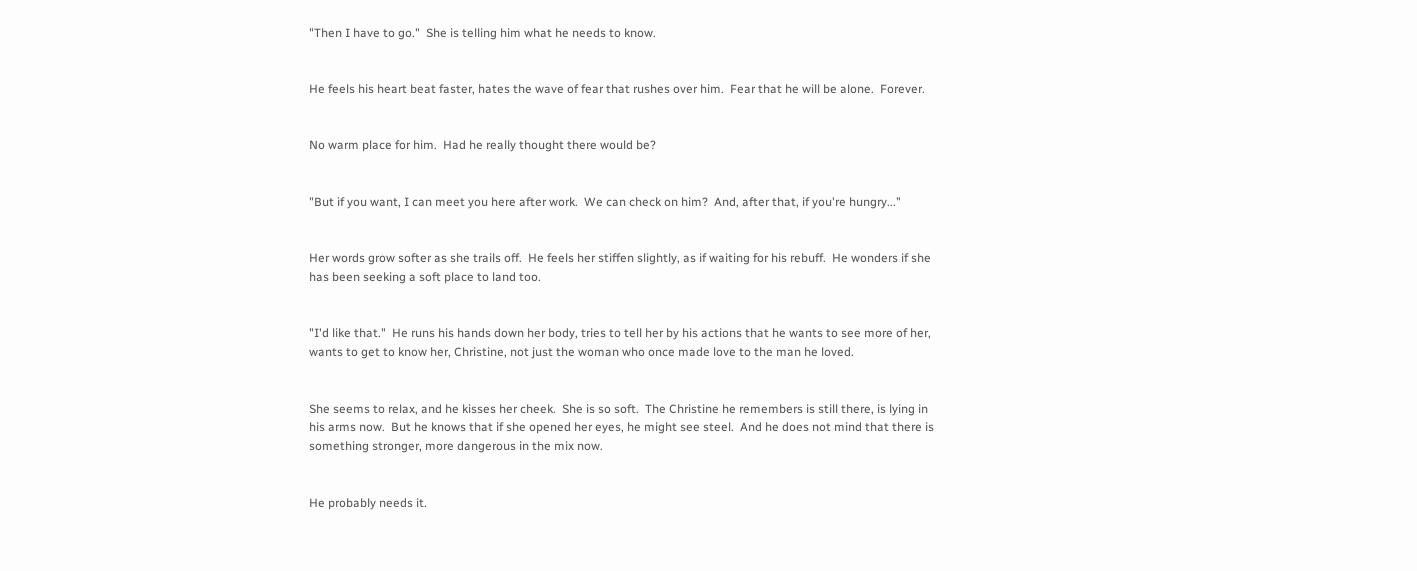"Then I have to go."  She is telling him what he needs to know.


He feels his heart beat faster, hates the wave of fear that rushes over him.  Fear that he will be alone.  Forever.


No warm place for him.  Had he really thought there would be?


"But if you want, I can meet you here after work.  We can check on him?  And, after that, if you're hungry..."


Her words grow softer as she trails off.  He feels her stiffen slightly, as if waiting for his rebuff.  He wonders if she has been seeking a soft place to land too.


"I'd like that."  He runs his hands down her body, tries to tell her by his actions that he wants to see more of her, wants to get to know her, Christine, not just the woman who once made love to the man he loved.


She seems to relax, and he kisses her cheek.  She is so soft.  The Christine he remembers is still there, is lying in his arms now.  But he knows that if she opened her eyes, he might see steel.  And he does not mind that there is something stronger, more dangerous in the mix now.


He probably needs it.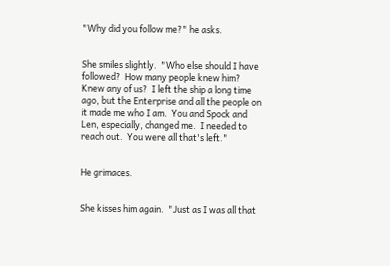"Why did you follow me?" he asks.


She smiles slightly.  "Who else should I have followed?  How many people knew him?  Knew any of us?  I left the ship a long time ago, but the Enterprise and all the people on it made me who I am.  You and Spock and Len, especially, changed me.  I needed to reach out.  You were all that's left."


He grimaces.


She kisses him again.  "Just as I was all that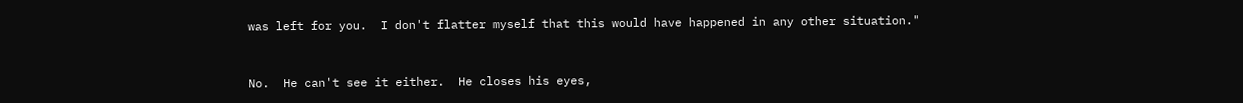was left for you.  I don't flatter myself that this would have happened in any other situation."


No.  He can't see it either.  He closes his eyes,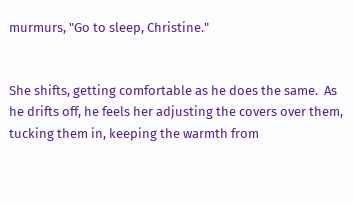murmurs, "Go to sleep, Christine."


She shifts, getting comfortable as he does the same.  As he drifts off, he feels her adjusting the covers over them, tucking them in, keeping the warmth from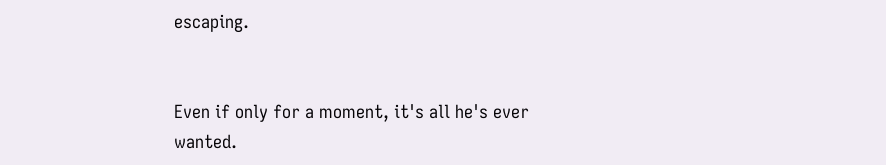escaping.


Even if only for a moment, it's all he's ever wanted.